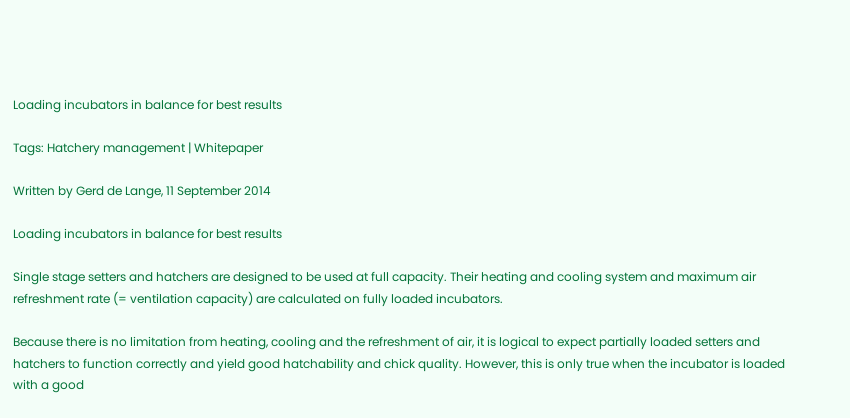Loading incubators in balance for best results

Tags: Hatchery management | Whitepaper

Written by Gerd de Lange, 11 September 2014

Loading incubators in balance for best results

Single stage setters and hatchers are designed to be used at full capacity. Their heating and cooling system and maximum air refreshment rate (= ventilation capacity) are calculated on fully loaded incubators.

Because there is no limitation from heating, cooling and the refreshment of air, it is logical to expect partially loaded setters and hatchers to function correctly and yield good hatchability and chick quality. However, this is only true when the incubator is loaded with a good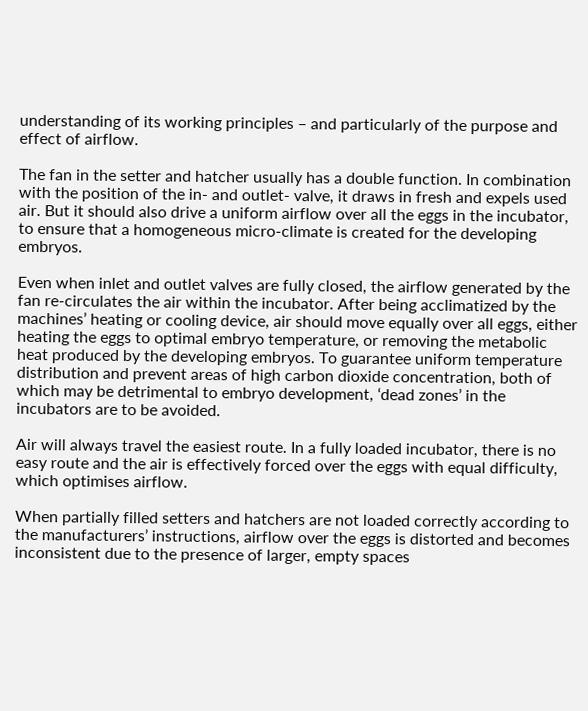understanding of its working principles – and particularly of the purpose and effect of airflow.

The fan in the setter and hatcher usually has a double function. In combination with the position of the in- and outlet- valve, it draws in fresh and expels used air. But it should also drive a uniform airflow over all the eggs in the incubator, to ensure that a homogeneous micro-climate is created for the developing embryos.

Even when inlet and outlet valves are fully closed, the airflow generated by the fan re-circulates the air within the incubator. After being acclimatized by the machines’ heating or cooling device, air should move equally over all eggs, either heating the eggs to optimal embryo temperature, or removing the metabolic heat produced by the developing embryos. To guarantee uniform temperature distribution and prevent areas of high carbon dioxide concentration, both of which may be detrimental to embryo development, ‘dead zones’ in the incubators are to be avoided.

Air will always travel the easiest route. In a fully loaded incubator, there is no easy route and the air is effectively forced over the eggs with equal difficulty, which optimises airflow.

When partially filled setters and hatchers are not loaded correctly according to the manufacturers’ instructions, airflow over the eggs is distorted and becomes inconsistent due to the presence of larger, empty spaces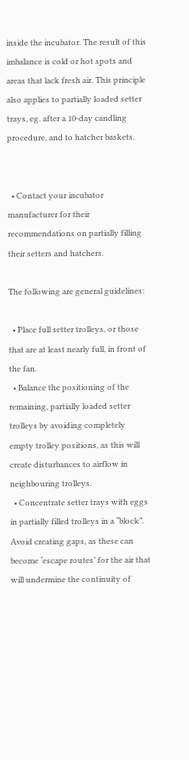inside the incubator. The result of this imbalance is cold or hot spots and areas that lack fresh air. This principle also applies to partially loaded setter trays, eg. after a 10-day candling procedure, and to hatcher baskets.


  • Contact your incubator manufacturer for their recommendations on partially filling their setters and hatchers.

The following are general guidelines:

  • Place full setter trolleys, or those that are at least nearly full, in front of the fan.
  • Balance the positioning of the remaining, partially loaded setter trolleys by avoiding completely empty trolley positions, as this will create disturbances to airflow in neighbouring trolleys.
  • Concentrate setter trays with eggs in partially filled trolleys in a “block”. Avoid creating gaps, as these can become ‘escape routes’ for the air that will undermine the continuity of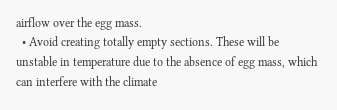airflow over the egg mass.
  • Avoid creating totally empty sections. These will be unstable in temperature due to the absence of egg mass, which can interfere with the climate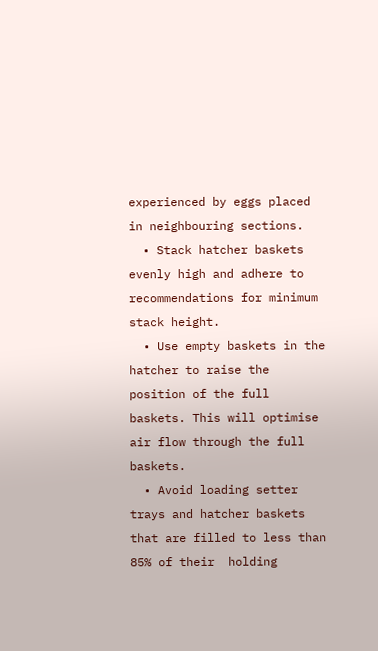experienced by eggs placed in neighbouring sections.
  • Stack hatcher baskets evenly high and adhere to recommendations for minimum stack height.
  • Use empty baskets in the hatcher to raise the position of the full baskets. This will optimise air flow through the full baskets.
  • Avoid loading setter trays and hatcher baskets that are filled to less than 85% of their  holding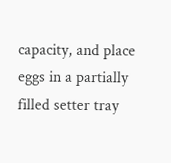capacity, and place eggs in a partially filled setter tray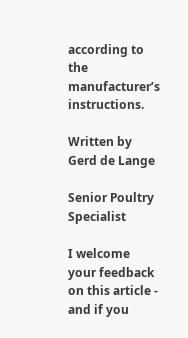according to the manufacturer’s instructions.

Written by Gerd de Lange

Senior Poultry Specialist

I welcome your feedback on this article - and if you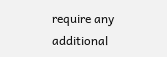require any additional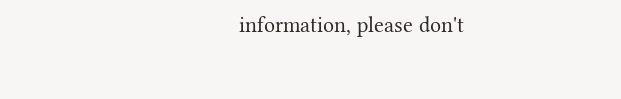information, please don't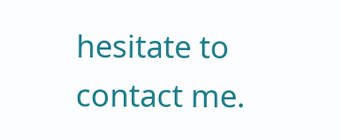hesitate to contact me.